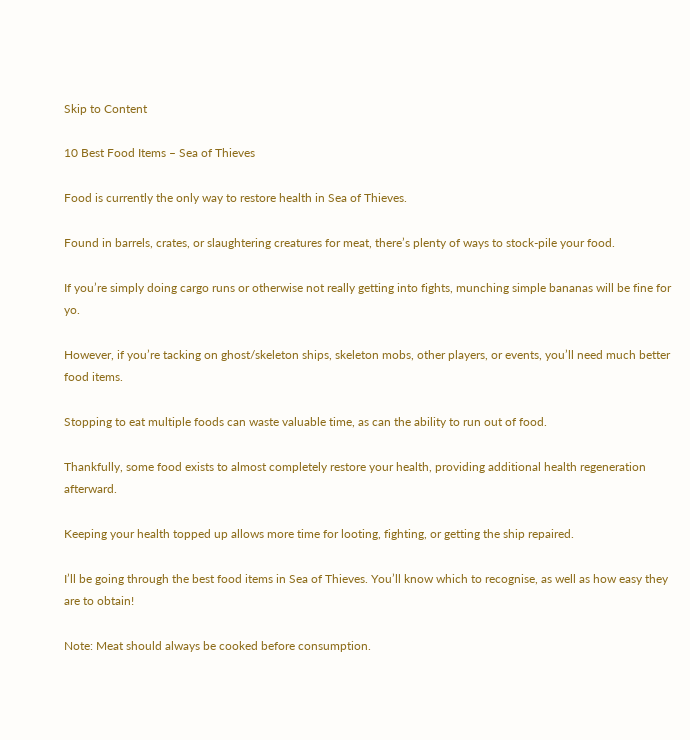Skip to Content

10 Best Food Items – Sea of Thieves

Food is currently the only way to restore health in Sea of Thieves.

Found in barrels, crates, or slaughtering creatures for meat, there’s plenty of ways to stock-pile your food.

If you’re simply doing cargo runs or otherwise not really getting into fights, munching simple bananas will be fine for yo.

However, if you’re tacking on ghost/skeleton ships, skeleton mobs, other players, or events, you’ll need much better food items.

Stopping to eat multiple foods can waste valuable time, as can the ability to run out of food.

Thankfully, some food exists to almost completely restore your health, providing additional health regeneration afterward.

Keeping your health topped up allows more time for looting, fighting, or getting the ship repaired.

I’ll be going through the best food items in Sea of Thieves. You’ll know which to recognise, as well as how easy they are to obtain!

Note: Meat should always be cooked before consumption.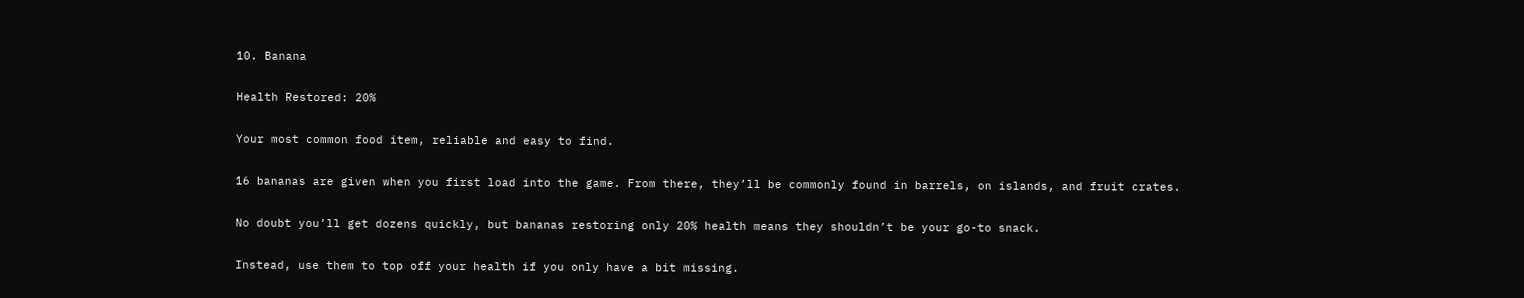10. Banana

Health Restored: 20%

Your most common food item, reliable and easy to find.

16 bananas are given when you first load into the game. From there, they’ll be commonly found in barrels, on islands, and fruit crates.

No doubt you’ll get dozens quickly, but bananas restoring only 20% health means they shouldn’t be your go-to snack.

Instead, use them to top off your health if you only have a bit missing.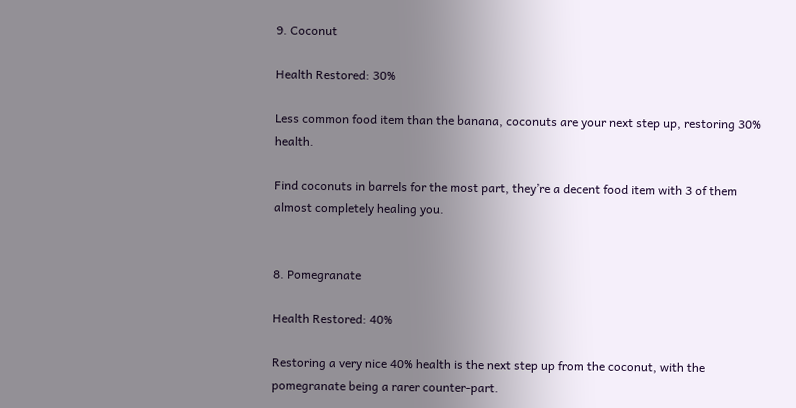9. Coconut

Health Restored: 30%

Less common food item than the banana, coconuts are your next step up, restoring 30% health.

Find coconuts in barrels for the most part, they’re a decent food item with 3 of them almost completely healing you.


8. Pomegranate

Health Restored: 40%

Restoring a very nice 40% health is the next step up from the coconut, with the pomegranate being a rarer counter-part.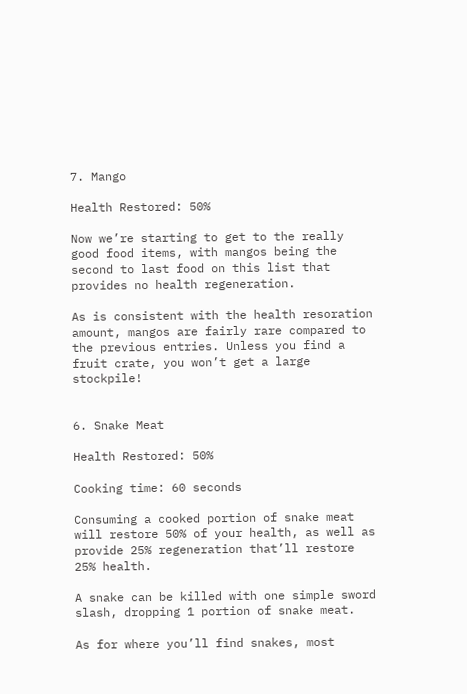7. Mango

Health Restored: 50%

Now we’re starting to get to the really good food items, with mangos being the second to last food on this list that provides no health regeneration.

As is consistent with the health resoration amount, mangos are fairly rare compared to the previous entries. Unless you find a fruit crate, you won’t get a large stockpile!


6. Snake Meat

Health Restored: 50%

Cooking time: 60 seconds

Consuming a cooked portion of snake meat will restore 50% of your health, as well as provide 25% regeneration that’ll restore 25% health.

A snake can be killed with one simple sword slash, dropping 1 portion of snake meat.

As for where you’ll find snakes, most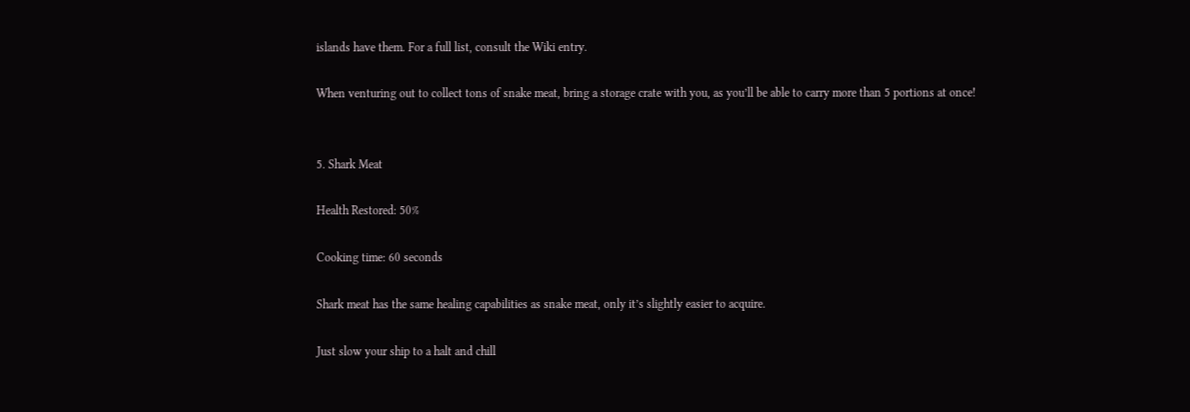islands have them. For a full list, consult the Wiki entry.

When venturing out to collect tons of snake meat, bring a storage crate with you, as you’ll be able to carry more than 5 portions at once!


5. Shark Meat

Health Restored: 50%

Cooking time: 60 seconds

Shark meat has the same healing capabilities as snake meat, only it’s slightly easier to acquire.

Just slow your ship to a halt and chill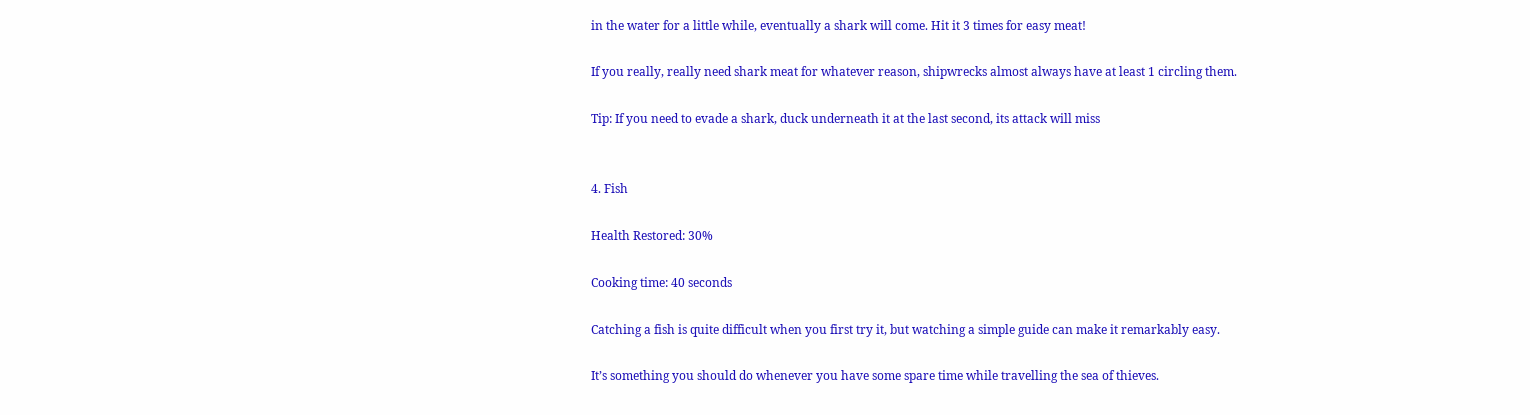in the water for a little while, eventually a shark will come. Hit it 3 times for easy meat!

If you really, really need shark meat for whatever reason, shipwrecks almost always have at least 1 circling them.

Tip: If you need to evade a shark, duck underneath it at the last second, its attack will miss


4. Fish

Health Restored: 30%

Cooking time: 40 seconds

Catching a fish is quite difficult when you first try it, but watching a simple guide can make it remarkably easy.

It’s something you should do whenever you have some spare time while travelling the sea of thieves.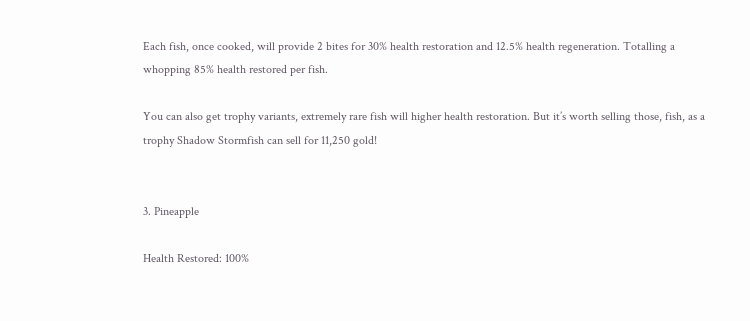Each fish, once cooked, will provide 2 bites for 30% health restoration and 12.5% health regeneration. Totalling a whopping 85% health restored per fish.

You can also get trophy variants, extremely rare fish will higher health restoration. But it’s worth selling those, fish, as a trophy Shadow Stormfish can sell for 11,250 gold!


3. Pineapple

Health Restored: 100%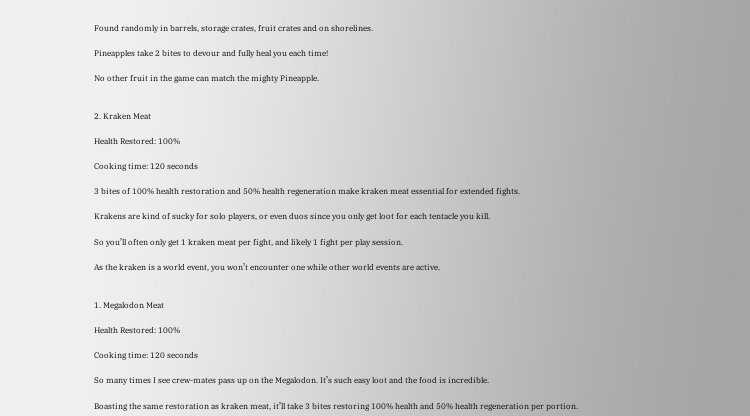Found randomly in barrels, storage crates, fruit crates and on shorelines.

Pineapples take 2 bites to devour and fully heal you each time!

No other fruit in the game can match the mighty Pineapple.


2. Kraken Meat

Health Restored: 100%

Cooking time: 120 seconds

3 bites of 100% health restoration and 50% health regeneration make kraken meat essential for extended fights.

Krakens are kind of sucky for solo players, or even duos since you only get loot for each tentacle you kill.

So you’ll often only get 1 kraken meat per fight, and likely 1 fight per play session.

As the kraken is a world event, you won’t encounter one while other world events are active.


1. Megalodon Meat

Health Restored: 100%

Cooking time: 120 seconds

So many times I see crew-mates pass up on the Megalodon. It’s such easy loot and the food is incredible.

Boasting the same restoration as kraken meat, it’ll take 3 bites restoring 100% health and 50% health regeneration per portion.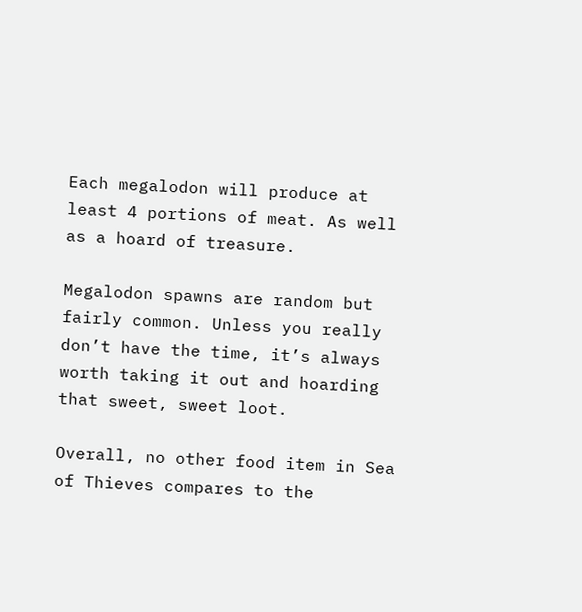Each megalodon will produce at least 4 portions of meat. As well as a hoard of treasure.

Megalodon spawns are random but fairly common. Unless you really don’t have the time, it’s always worth taking it out and hoarding that sweet, sweet loot.

Overall, no other food item in Sea of Thieves compares to the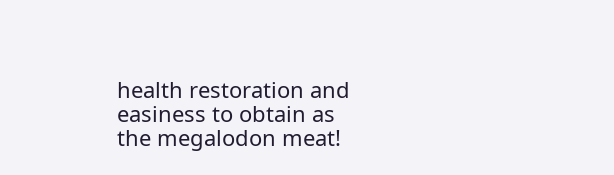health restoration and easiness to obtain as the megalodon meat!